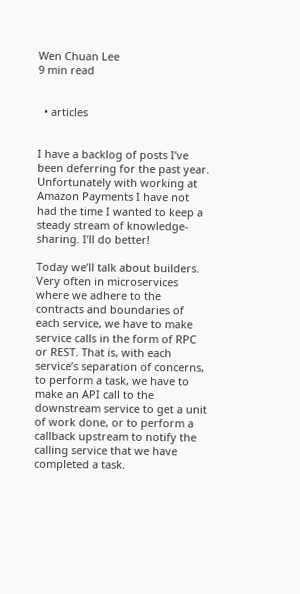Wen Chuan Lee
9 min read


  • articles


I have a backlog of posts I’ve been deferring for the past year. Unfortunately with working at Amazon Payments I have not had the time I wanted to keep a steady stream of knowledge-sharing. I’ll do better!

Today we’ll talk about builders. Very often in microservices where we adhere to the contracts and boundaries of each service, we have to make service calls in the form of RPC or REST. That is, with each service’s separation of concerns, to perform a task, we have to make an API call to the downstream service to get a unit of work done, or to perform a callback upstream to notify the calling service that we have completed a task.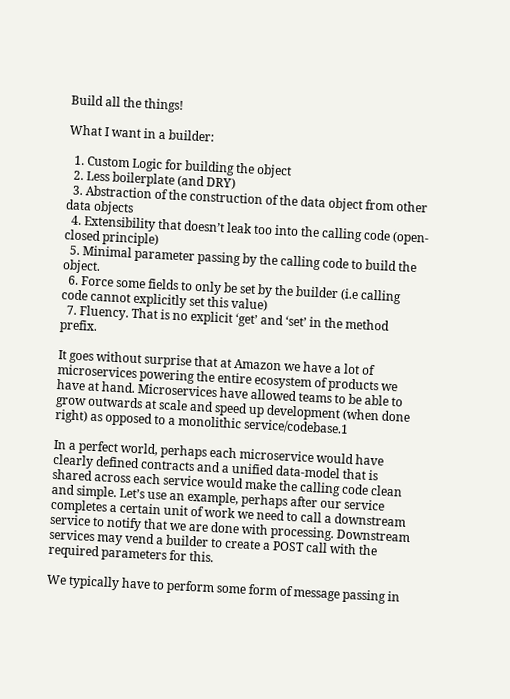Build all the things!

What I want in a builder:

  1. Custom Logic for building the object
  2. Less boilerplate (and DRY)
  3. Abstraction of the construction of the data object from other data objects
  4. Extensibility that doesn’t leak too into the calling code (open-closed principle)
  5. Minimal parameter passing by the calling code to build the object.
  6. Force some fields to only be set by the builder (i.e calling code cannot explicitly set this value)
  7. Fluency. That is no explicit ‘get’ and ‘set’ in the method prefix.

It goes without surprise that at Amazon we have a lot of microservices powering the entire ecosystem of products we have at hand. Microservices have allowed teams to be able to grow outwards at scale and speed up development (when done right) as opposed to a monolithic service/codebase.1

In a perfect world, perhaps each microservice would have clearly defined contracts and a unified data-model that is shared across each service would make the calling code clean and simple. Let’s use an example, perhaps after our service completes a certain unit of work we need to call a downstream service to notify that we are done with processing. Downstream services may vend a builder to create a POST call with the required parameters for this.

We typically have to perform some form of message passing in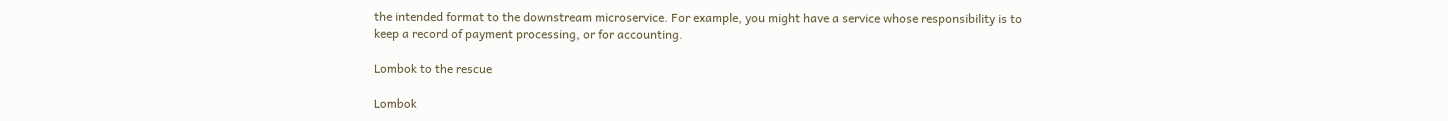the intended format to the downstream microservice. For example, you might have a service whose responsibility is to keep a record of payment processing, or for accounting.

Lombok to the rescue

Lombok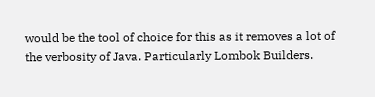would be the tool of choice for this as it removes a lot of the verbosity of Java. Particularly Lombok Builders.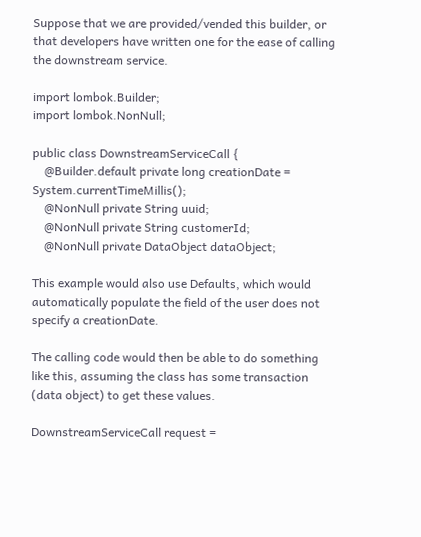Suppose that we are provided/vended this builder, or that developers have written one for the ease of calling the downstream service.

import lombok.Builder;
import lombok.NonNull;

public class DownstreamServiceCall {
    @Builder.default private long creationDate = System.currentTimeMillis();
    @NonNull private String uuid;
    @NonNull private String customerId;
    @NonNull private DataObject dataObject;

This example would also use Defaults, which would automatically populate the field of the user does not specify a creationDate.

The calling code would then be able to do something like this, assuming the class has some transaction (data object) to get these values.

DownstreamServiceCall request =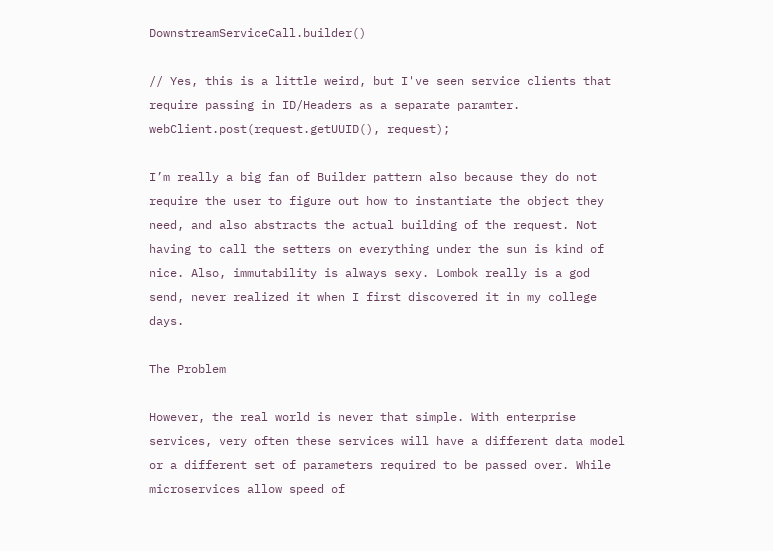DownstreamServiceCall.builder()

// Yes, this is a little weird, but I've seen service clients that require passing in ID/Headers as a separate paramter.
webClient.post(request.getUUID(), request);

I’m really a big fan of Builder pattern also because they do not require the user to figure out how to instantiate the object they need, and also abstracts the actual building of the request. Not having to call the setters on everything under the sun is kind of nice. Also, immutability is always sexy. Lombok really is a god send, never realized it when I first discovered it in my college days.

The Problem

However, the real world is never that simple. With enterprise services, very often these services will have a different data model or a different set of parameters required to be passed over. While microservices allow speed of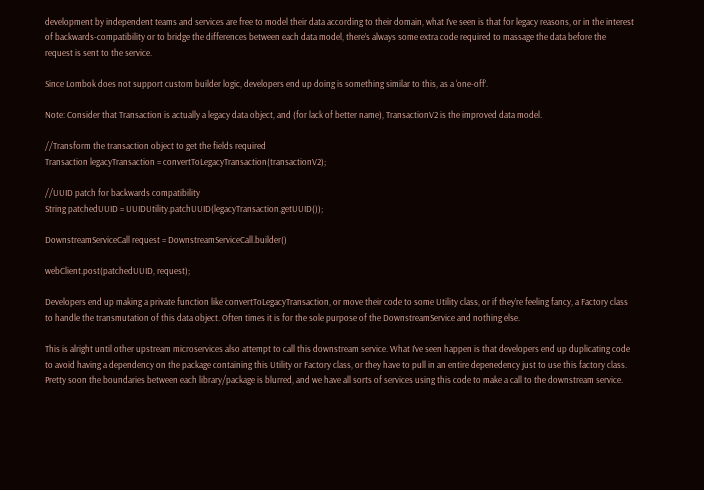development by independent teams and services are free to model their data according to their domain, what I’ve seen is that for legacy reasons, or in the interest of backwards-compatibility or to bridge the differences between each data model, there’s always some extra code required to massage the data before the request is sent to the service.

Since Lombok does not support custom builder logic, developers end up doing is something similar to this, as a ‘one-off’.

Note: Consider that Transaction is actually a legacy data object, and (for lack of better name), TransactionV2 is the improved data model.

//Transform the transaction object to get the fields required
Transaction legacyTransaction = convertToLegacyTransaction(transactionV2);

//UUID patch for backwards compatibility
String patchedUUID = UUIDUtility.patchUUID(legacyTransaction.getUUID());

DownstreamServiceCall request = DownstreamServiceCall.builder()

webClient.post(patchedUUID, request);

Developers end up making a private function like convertToLegacyTransaction, or move their code to some Utility class, or if they’re feeling fancy, a Factory class to handle the transmutation of this data object. Often times it is for the sole purpose of the DownstreamService and nothing else.

This is alright until other upstream microservices also attempt to call this downstream service. What I’ve seen happen is that developers end up duplicating code to avoid having a dependency on the package containing this Utility or Factory class, or they have to pull in an entire depenedency just to use this factory class. Pretty soon the boundaries between each library/package is blurred, and we have all sorts of services using this code to make a call to the downstream service.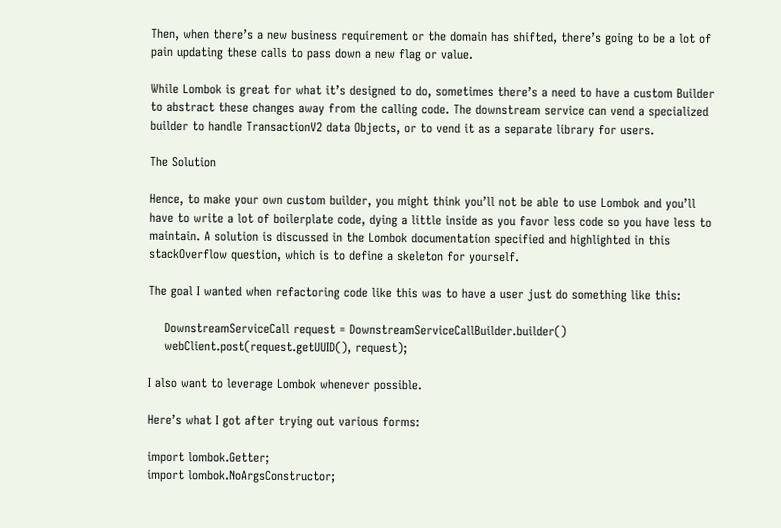Then, when there’s a new business requirement or the domain has shifted, there’s going to be a lot of pain updating these calls to pass down a new flag or value.

While Lombok is great for what it’s designed to do, sometimes there’s a need to have a custom Builder to abstract these changes away from the calling code. The downstream service can vend a specialized builder to handle TransactionV2 data Objects, or to vend it as a separate library for users.

The Solution

Hence, to make your own custom builder, you might think you’ll not be able to use Lombok and you’ll have to write a lot of boilerplate code, dying a little inside as you favor less code so you have less to maintain. A solution is discussed in the Lombok documentation specified and highlighted in this stackOverflow question, which is to define a skeleton for yourself.

The goal I wanted when refactoring code like this was to have a user just do something like this:

    DownstreamServiceCall request = DownstreamServiceCallBuilder.builder()
    webClient.post(request.getUUID(), request);

I also want to leverage Lombok whenever possible.

Here’s what I got after trying out various forms:

import lombok.Getter;
import lombok.NoArgsConstructor;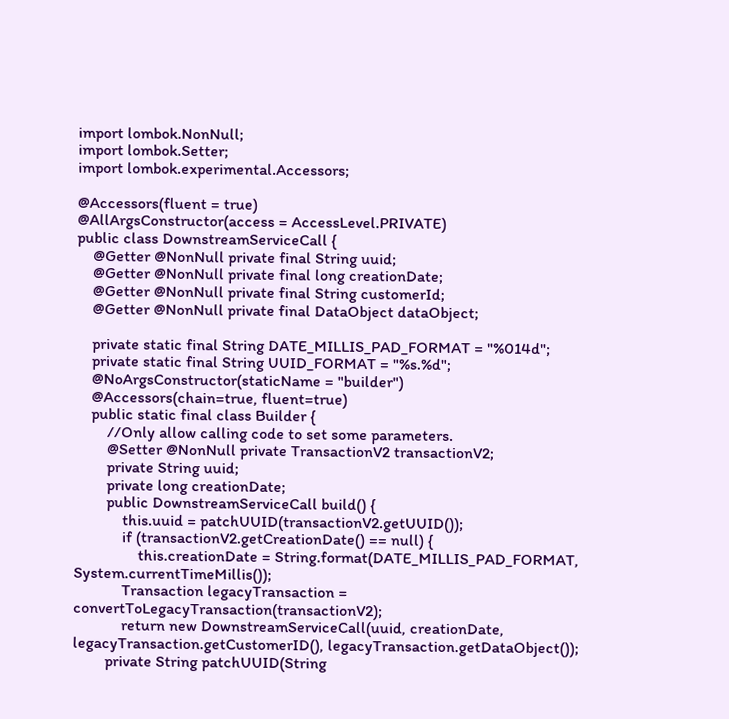import lombok.NonNull;
import lombok.Setter;
import lombok.experimental.Accessors;

@Accessors(fluent = true)
@AllArgsConstructor(access = AccessLevel.PRIVATE)
public class DownstreamServiceCall {
    @Getter @NonNull private final String uuid;
    @Getter @NonNull private final long creationDate;
    @Getter @NonNull private final String customerId;
    @Getter @NonNull private final DataObject dataObject;

    private static final String DATE_MILLIS_PAD_FORMAT = "%014d";
    private static final String UUID_FORMAT = "%s.%d";
    @NoArgsConstructor(staticName = "builder")
    @Accessors(chain=true, fluent=true)
    public static final class Builder {
        //Only allow calling code to set some parameters.
        @Setter @NonNull private TransactionV2 transactionV2;
        private String uuid;
        private long creationDate;
        public DownstreamServiceCall build() {
            this.uuid = patchUUID(transactionV2.getUUID());
            if (transactionV2.getCreationDate() == null) {
                this.creationDate = String.format(DATE_MILLIS_PAD_FORMAT, System.currentTimeMillis());
            Transaction legacyTransaction = convertToLegacyTransaction(transactionV2);
            return new DownstreamServiceCall(uuid, creationDate, legacyTransaction.getCustomerID(), legacyTransaction.getDataObject());
        private String patchUUID(String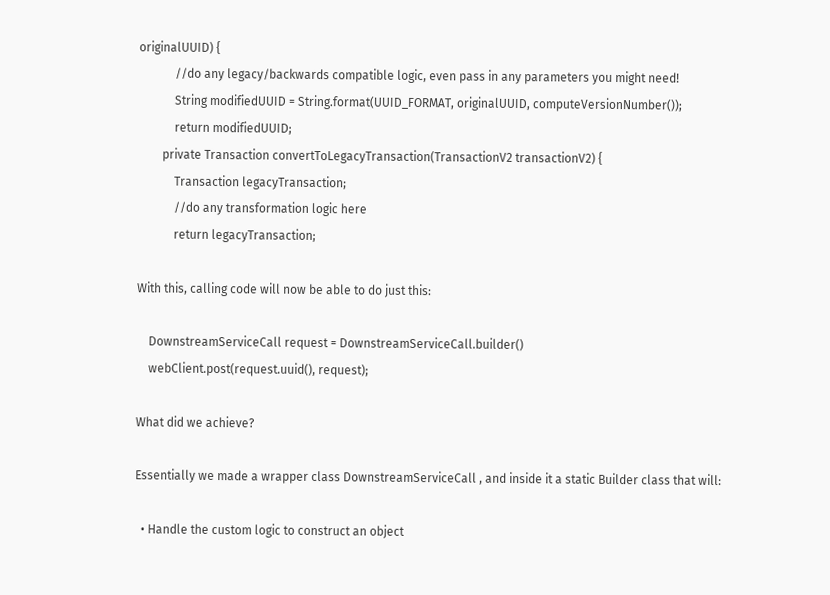originalUUID) {
            //do any legacy/backwards compatible logic, even pass in any parameters you might need!
            String modifiedUUID = String.format(UUID_FORMAT, originalUUID, computeVersionNumber());
            return modifiedUUID;
        private Transaction convertToLegacyTransaction(TransactionV2 transactionV2) {
            Transaction legacyTransaction;
            //do any transformation logic here
            return legacyTransaction;

With this, calling code will now be able to do just this:

    DownstreamServiceCall request = DownstreamServiceCall.builder()
    webClient.post(request.uuid(), request);

What did we achieve?

Essentially we made a wrapper class DownstreamServiceCall , and inside it a static Builder class that will:

  • Handle the custom logic to construct an object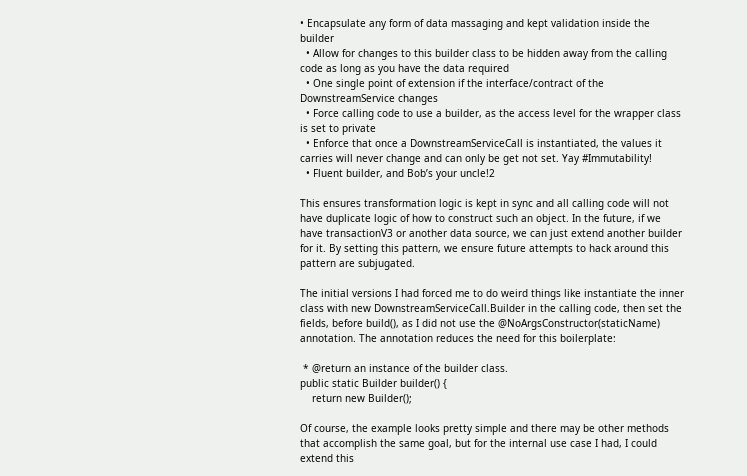• Encapsulate any form of data massaging and kept validation inside the builder
  • Allow for changes to this builder class to be hidden away from the calling code as long as you have the data required
  • One single point of extension if the interface/contract of the DownstreamService changes
  • Force calling code to use a builder, as the access level for the wrapper class is set to private
  • Enforce that once a DownstreamServiceCall is instantiated, the values it carries will never change and can only be get not set. Yay #Immutability!
  • Fluent builder, and Bob’s your uncle!2

This ensures transformation logic is kept in sync and all calling code will not have duplicate logic of how to construct such an object. In the future, if we have transactionV3 or another data source, we can just extend another builder for it. By setting this pattern, we ensure future attempts to hack around this pattern are subjugated.

The initial versions I had forced me to do weird things like instantiate the inner class with new DownstreamServiceCall.Builder in the calling code, then set the fields, before build(), as I did not use the @NoArgsConstructor(staticName) annotation. The annotation reduces the need for this boilerplate:

 * @return an instance of the builder class.
public static Builder builder() {
    return new Builder();

Of course, the example looks pretty simple and there may be other methods that accomplish the same goal, but for the internal use case I had, I could extend this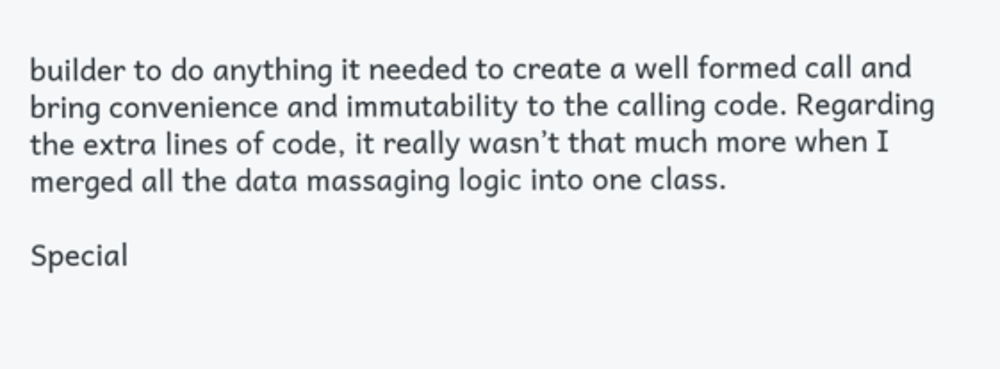builder to do anything it needed to create a well formed call and bring convenience and immutability to the calling code. Regarding the extra lines of code, it really wasn’t that much more when I merged all the data massaging logic into one class.

Special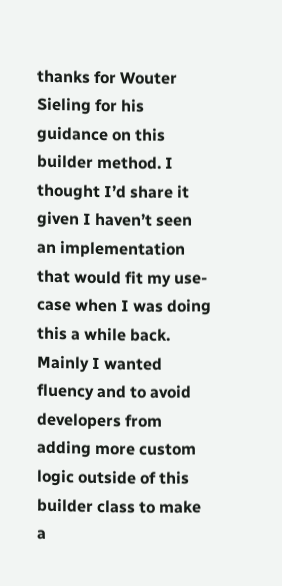thanks for Wouter Sieling for his guidance on this builder method. I thought I’d share it given I haven’t seen an implementation that would fit my use-case when I was doing this a while back. Mainly I wanted fluency and to avoid developers from adding more custom logic outside of this builder class to make a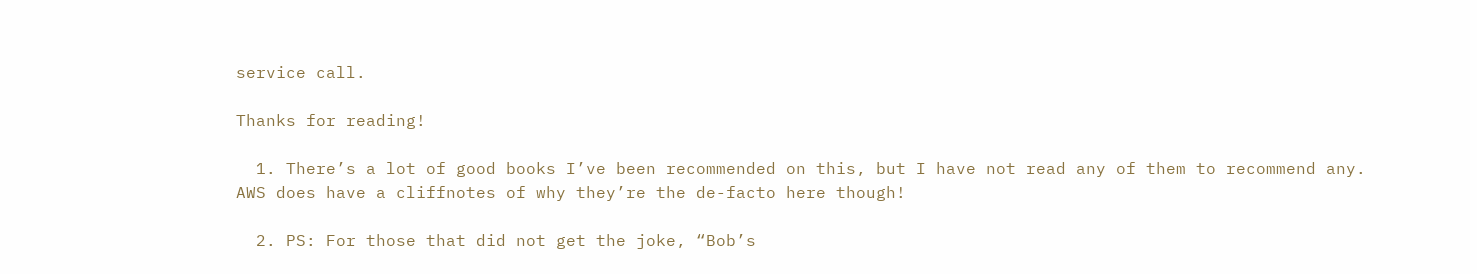service call.

Thanks for reading!

  1. There’s a lot of good books I’ve been recommended on this, but I have not read any of them to recommend any. AWS does have a cliffnotes of why they’re the de-facto here though!

  2. PS: For those that did not get the joke, “Bob’s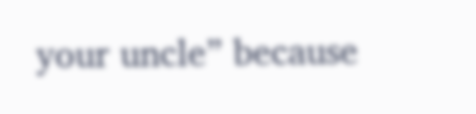your uncle” because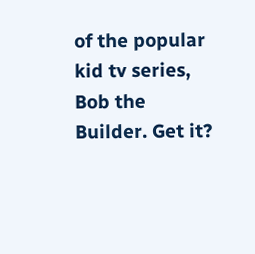of the popular kid tv series, Bob the Builder. Get it?